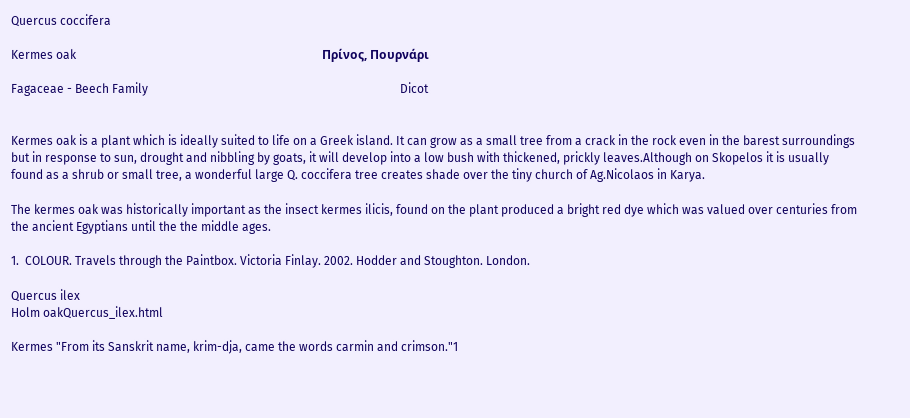Quercus coccifera

Kermes oak                                                                                  Πρίνος, Πουρνάρι

Fagaceae - Beech Family                                                                                    Dicot


Kermes oak is a plant which is ideally suited to life on a Greek island. It can grow as a small tree from a crack in the rock even in the barest surroundings but in response to sun, drought and nibbling by goats, it will develop into a low bush with thickened, prickly leaves.Although on Skopelos it is usually found as a shrub or small tree, a wonderful large Q. coccifera tree creates shade over the tiny church of Ag.Nicolaos in Karya.

The kermes oak was historically important as the insect kermes ilicis, found on the plant produced a bright red dye which was valued over centuries from the ancient Egyptians until the the middle ages.

1.  COLOUR. Travels through the Paintbox. Victoria Finlay. 2002. Hodder and Stoughton. London.

Quercus ilex
Holm oakQuercus_ilex.html

Kermes "From its Sanskrit name, krim-dja, came the words carmin and crimson."1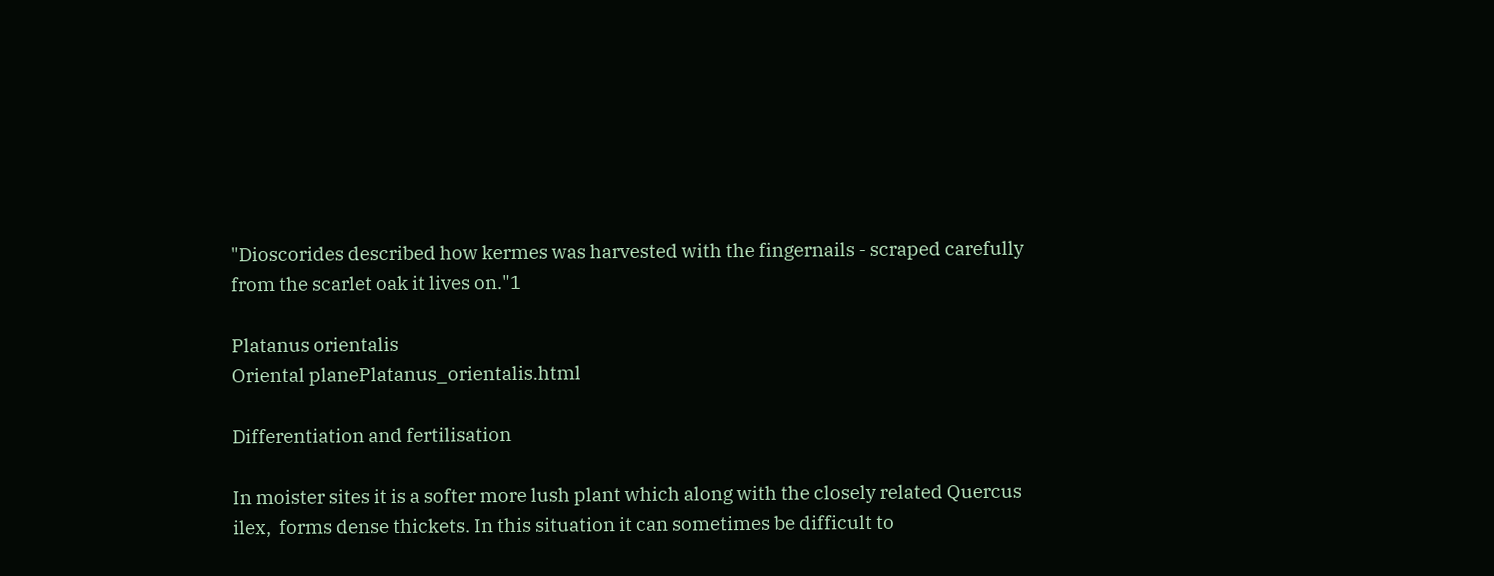"Dioscorides described how kermes was harvested with the fingernails - scraped carefully from the scarlet oak it lives on."1

Platanus orientalis
Oriental planePlatanus_orientalis.html

Differentiation and fertilisation

In moister sites it is a softer more lush plant which along with the closely related Quercus ilex,  forms dense thickets. In this situation it can sometimes be difficult to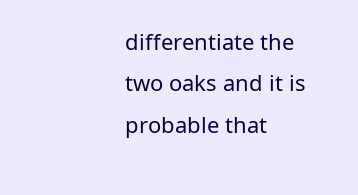differentiate the two oaks and it is probable that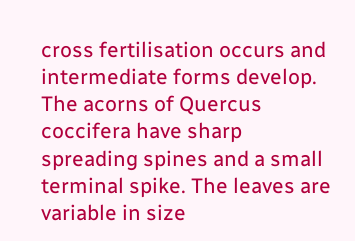cross fertilisation occurs and intermediate forms develop. The acorns of Quercus coccifera have sharp spreading spines and a small terminal spike. The leaves are variable in size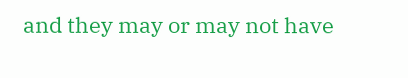and they may or may not have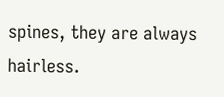spines, they are always hairless.